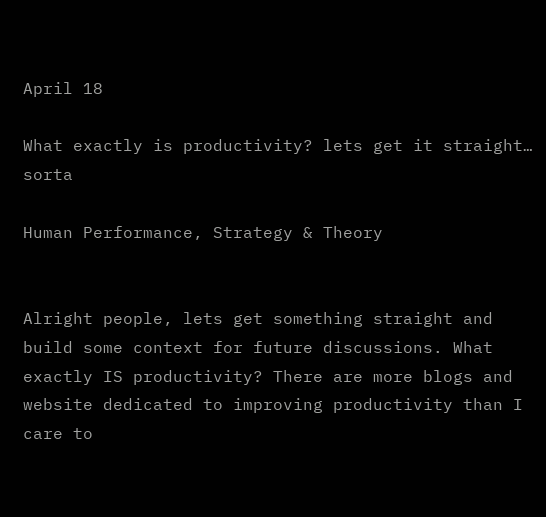April 18

What exactly is productivity? lets get it straight… sorta

Human Performance, Strategy & Theory


Alright people, lets get something straight and build some context for future discussions. What exactly IS productivity? There are more blogs and website dedicated to improving productivity than I care to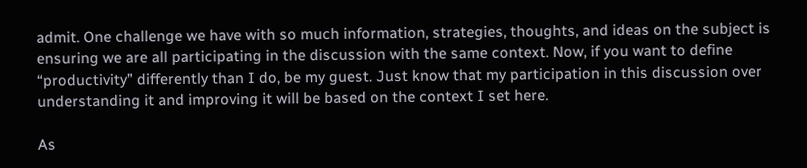admit. One challenge we have with so much information, strategies, thoughts, and ideas on the subject is ensuring we are all participating in the discussion with the same context. Now, if you want to define “productivity” differently than I do, be my guest. Just know that my participation in this discussion over understanding it and improving it will be based on the context I set here.

As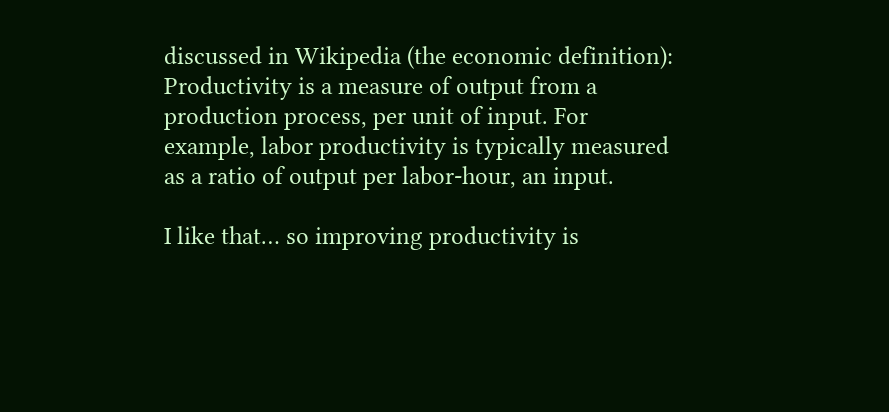discussed in Wikipedia (the economic definition):
Productivity is a measure of output from a production process, per unit of input. For example, labor productivity is typically measured as a ratio of output per labor-hour, an input.

I like that… so improving productivity is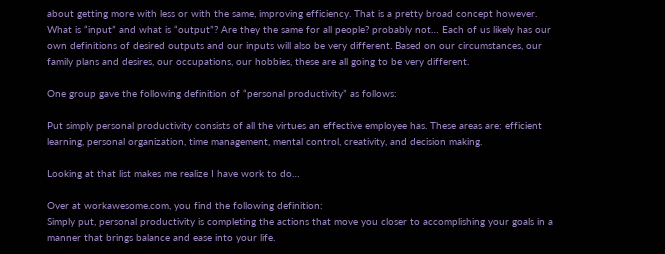about getting more with less or with the same, improving efficiency. That is a pretty broad concept however. What is “input” and what is “output”? Are they the same for all people? probably not… Each of us likely has our own definitions of desired outputs and our inputs will also be very different. Based on our circumstances, our family plans and desires, our occupations, our hobbies, these are all going to be very different.

One group gave the following definition of “personal productivity” as follows:

Put simply personal productivity consists of all the virtues an effective employee has. These areas are: efficient learning, personal organization, time management, mental control, creativity, and decision making.

Looking at that list makes me realize I have work to do…

Over at workawesome.com, you find the following definition:
Simply put, personal productivity is completing the actions that move you closer to accomplishing your goals in a manner that brings balance and ease into your life.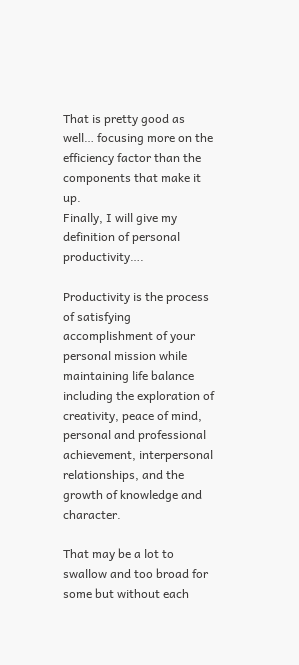That is pretty good as well… focusing more on the efficiency factor than the components that make it up.
Finally, I will give my definition of personal productivity….

Productivity is the process of satisfying accomplishment of your personal mission while maintaining life balance including the exploration of creativity, peace of mind, personal and professional achievement, interpersonal relationships, and the growth of knowledge and character.

That may be a lot to swallow and too broad for some but without each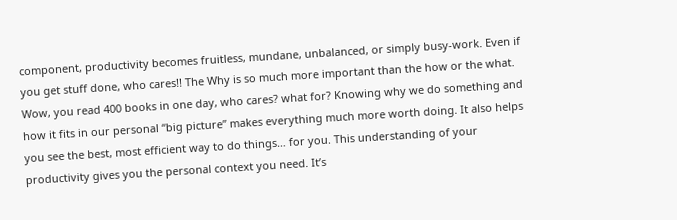component, productivity becomes fruitless, mundane, unbalanced, or simply busy-work. Even if you get stuff done, who cares!! The Why is so much more important than the how or the what. Wow, you read 400 books in one day, who cares? what for? Knowing why we do something and how it fits in our personal “big picture” makes everything much more worth doing. It also helps you see the best, most efficient way to do things… for you. This understanding of your productivity gives you the personal context you need. It’s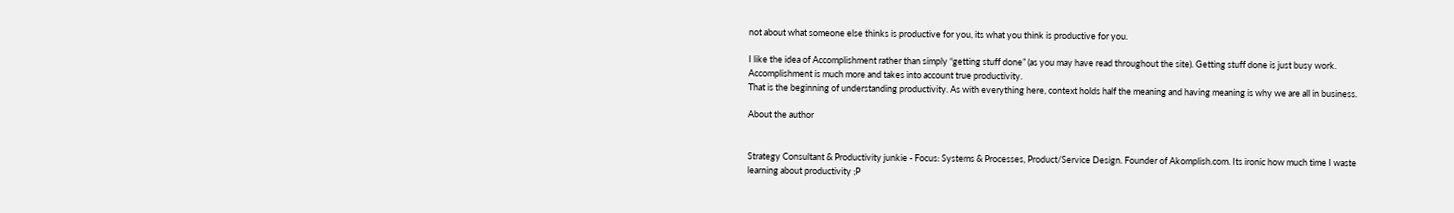not about what someone else thinks is productive for you, its what you think is productive for you.

I like the idea of Accomplishment rather than simply “getting stuff done” (as you may have read throughout the site). Getting stuff done is just busy work. Accomplishment is much more and takes into account true productivity.
That is the beginning of understanding productivity. As with everything here, context holds half the meaning and having meaning is why we are all in business.

About the author


Strategy Consultant & Productivity junkie - Focus: Systems & Processes, Product/Service Design. Founder of Akomplish.com. Its ironic how much time I waste learning about productivity ;P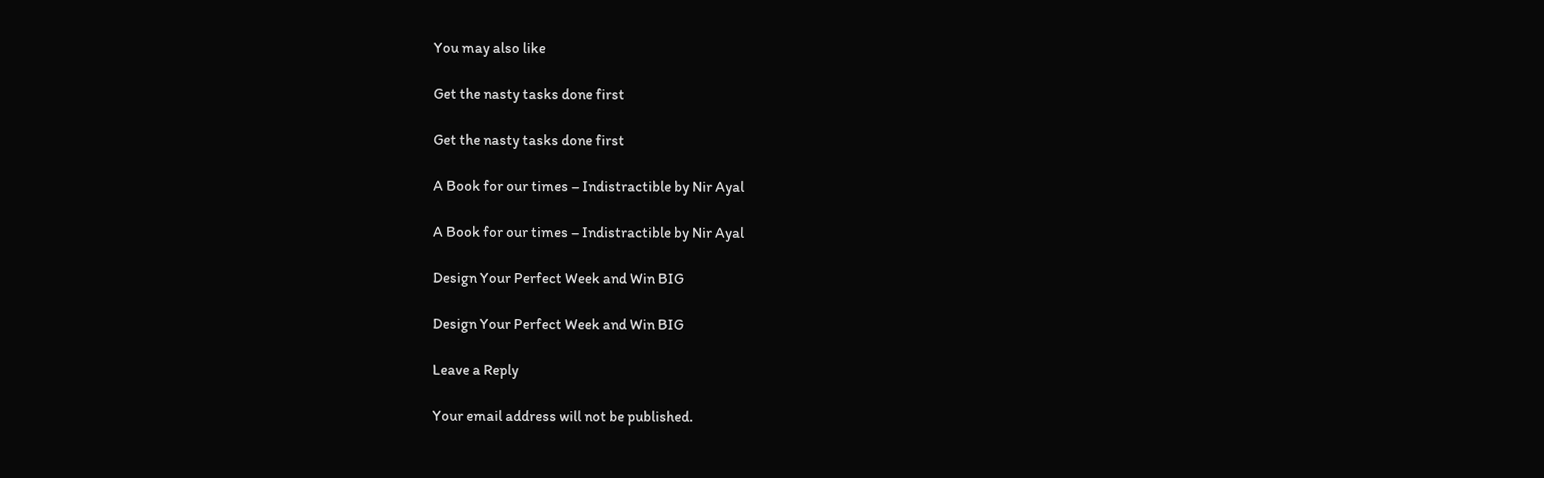You may also like

Get the nasty tasks done first

Get the nasty tasks done first

A Book for our times – Indistractible by Nir Ayal

A Book for our times – Indistractible by Nir Ayal

Design Your Perfect Week and Win BIG

Design Your Perfect Week and Win BIG

Leave a Reply

Your email address will not be published.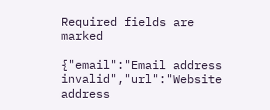Required fields are marked

{"email":"Email address invalid","url":"Website address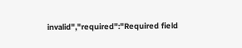invalid","required":"Required field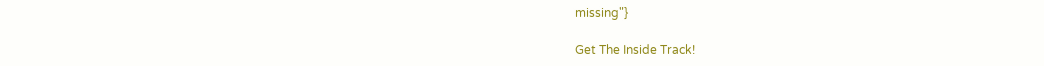missing"}

Get The Inside Track!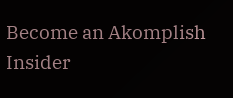Become an Akomplish Insider